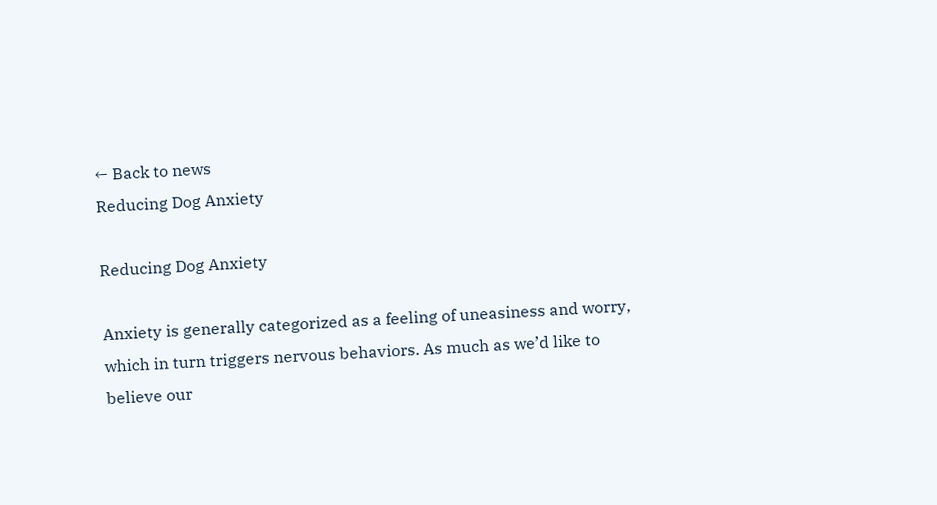← Back to news
Reducing Dog Anxiety

Reducing Dog Anxiety

Anxiety is generally categorized as a feeling of uneasiness and worry, which in turn triggers nervous behaviors. As much as we’d like to believe our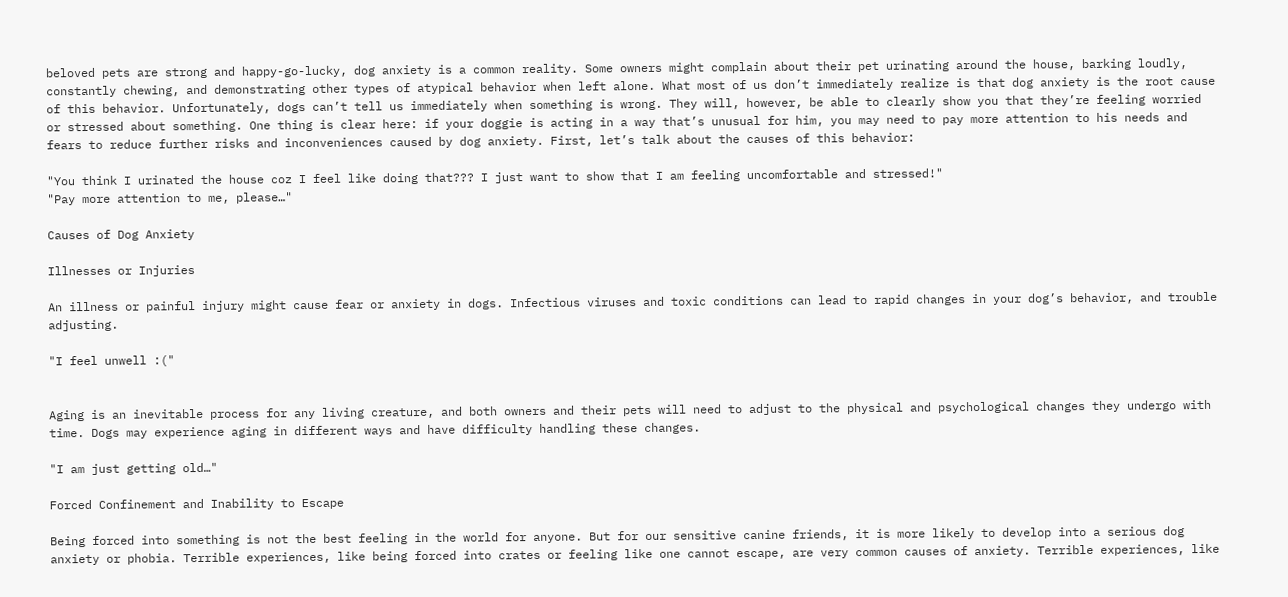beloved pets are strong and happy-go-lucky, dog anxiety is a common reality. Some owners might complain about their pet urinating around the house, barking loudly, constantly chewing, and demonstrating other types of atypical behavior when left alone. What most of us don’t immediately realize is that dog anxiety is the root cause of this behavior. Unfortunately, dogs can’t tell us immediately when something is wrong. They will, however, be able to clearly show you that they’re feeling worried or stressed about something. One thing is clear here: if your doggie is acting in a way that’s unusual for him, you may need to pay more attention to his needs and fears to reduce further risks and inconveniences caused by dog anxiety. First, let’s talk about the causes of this behavior:

"You think I urinated the house coz I feel like doing that??? I just want to show that I am feeling uncomfortable and stressed!"
"Pay more attention to me, please…"

Causes of Dog Anxiety

Illnesses or Injuries

An illness or painful injury might cause fear or anxiety in dogs. Infectious viruses and toxic conditions can lead to rapid changes in your dog’s behavior, and trouble adjusting.

"I feel unwell :("


Aging is an inevitable process for any living creature, and both owners and their pets will need to adjust to the physical and psychological changes they undergo with time. Dogs may experience aging in different ways and have difficulty handling these changes.

"I am just getting old…"

Forced Confinement and Inability to Escape

Being forced into something is not the best feeling in the world for anyone. But for our sensitive canine friends, it is more likely to develop into a serious dog anxiety or phobia. Terrible experiences, like being forced into crates or feeling like one cannot escape, are very common causes of anxiety. Terrible experiences, like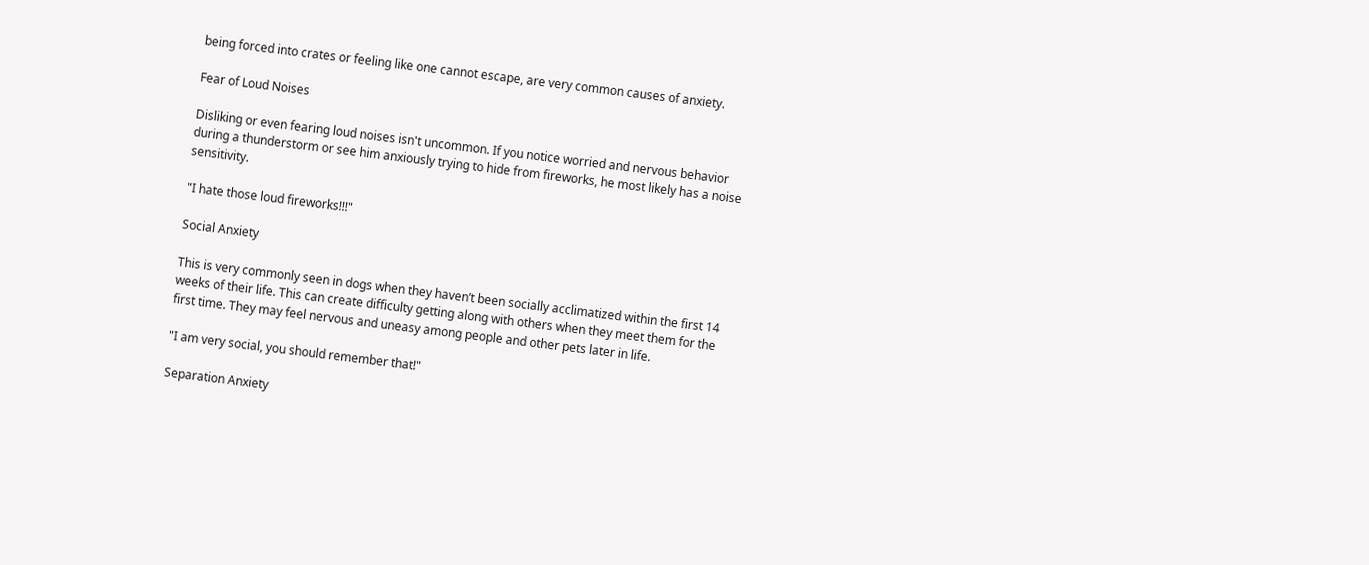being forced into crates or feeling like one cannot escape, are very common causes of anxiety.

Fear of Loud Noises

Disliking or even fearing loud noises isn't uncommon. If you notice worried and nervous behavior during a thunderstorm or see him anxiously trying to hide from fireworks, he most likely has a noise sensitivity.

"I hate those loud fireworks!!!"

Social Anxiety

This is very commonly seen in dogs when they haven’t been socially acclimatized within the first 14 weeks of their life. This can create difficulty getting along with others when they meet them for the first time. They may feel nervous and uneasy among people and other pets later in life.

"I am very social, you should remember that!"

Separation Anxiety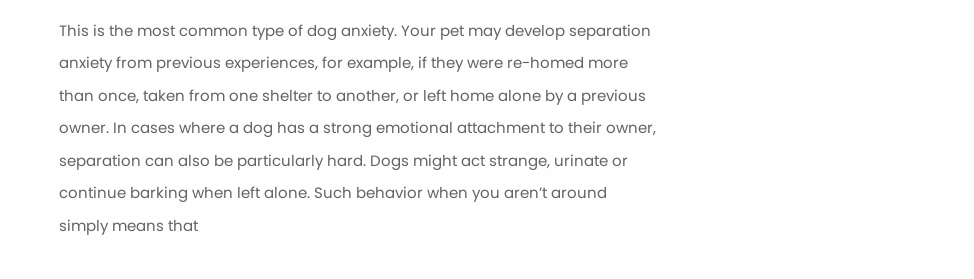This is the most common type of dog anxiety. Your pet may develop separation anxiety from previous experiences, for example, if they were re-homed more than once, taken from one shelter to another, or left home alone by a previous owner. In cases where a dog has a strong emotional attachment to their owner, separation can also be particularly hard. Dogs might act strange, urinate or continue barking when left alone. Such behavior when you aren’t around simply means that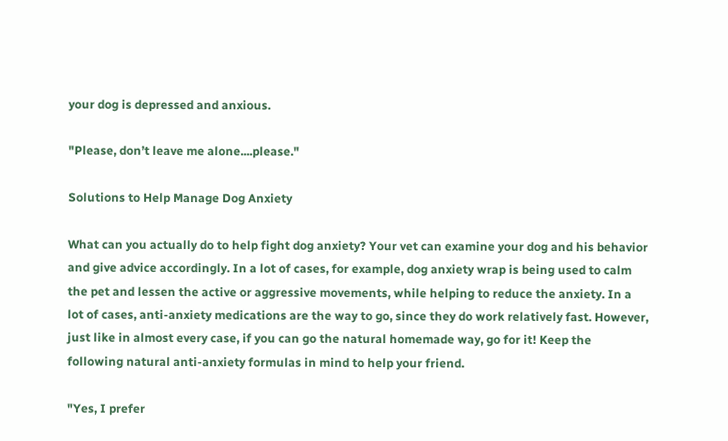your dog is depressed and anxious.

"Please, don’t leave me alone....please."

Solutions to Help Manage Dog Anxiety

What can you actually do to help fight dog anxiety? Your vet can examine your dog and his behavior and give advice accordingly. In a lot of cases, for example, dog anxiety wrap is being used to calm the pet and lessen the active or aggressive movements, while helping to reduce the anxiety. In a lot of cases, anti-anxiety medications are the way to go, since they do work relatively fast. However, just like in almost every case, if you can go the natural homemade way, go for it! Keep the following natural anti-anxiety formulas in mind to help your friend.

"Yes, I prefer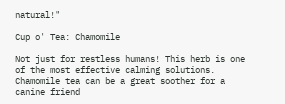natural!"

Cup o' Tea: Chamomile

Not just for restless humans! This herb is one of the most effective calming solutions. Chamomile tea can be a great soother for a canine friend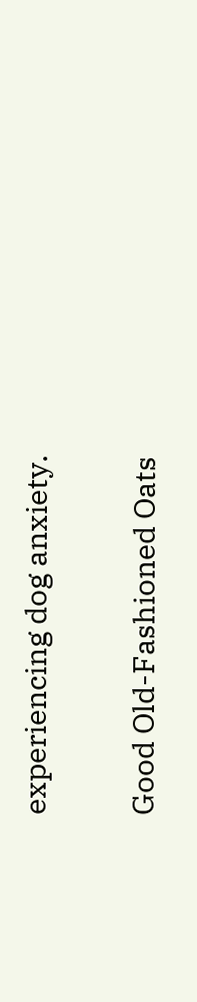experiencing dog anxiety.

Good Old-Fashioned Oats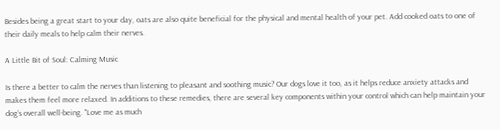Besides being a great start to your day, oats are also quite beneficial for the physical and mental health of your pet. Add cooked oats to one of their daily meals to help calm their nerves.

A Little Bit of Soul: Calming Music

Is there a better to calm the nerves than listening to pleasant and soothing music? Our dogs love it too, as it helps reduce anxiety attacks and makes them feel more relaxed. In additions to these remedies, there are several key components within your control which can help maintain your dog’s overall well-being. "Love me as much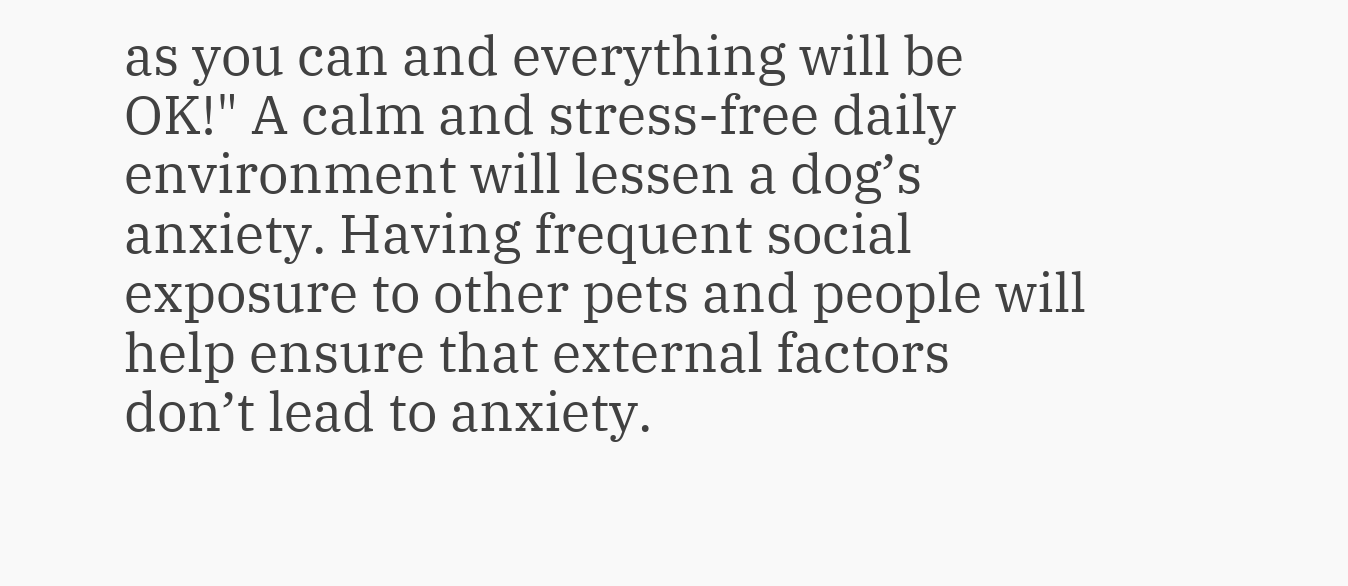as you can and everything will be OK!" A calm and stress-free daily environment will lessen a dog’s anxiety. Having frequent social exposure to other pets and people will help ensure that external factors don’t lead to anxiety.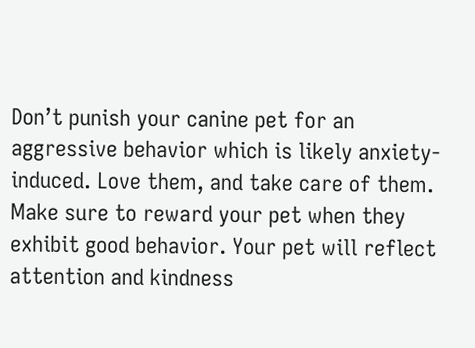Don’t punish your canine pet for an aggressive behavior which is likely anxiety-induced. Love them, and take care of them. Make sure to reward your pet when they exhibit good behavior. Your pet will reflect attention and kindness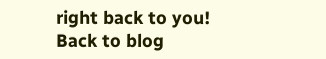right back to you!
Back to blog